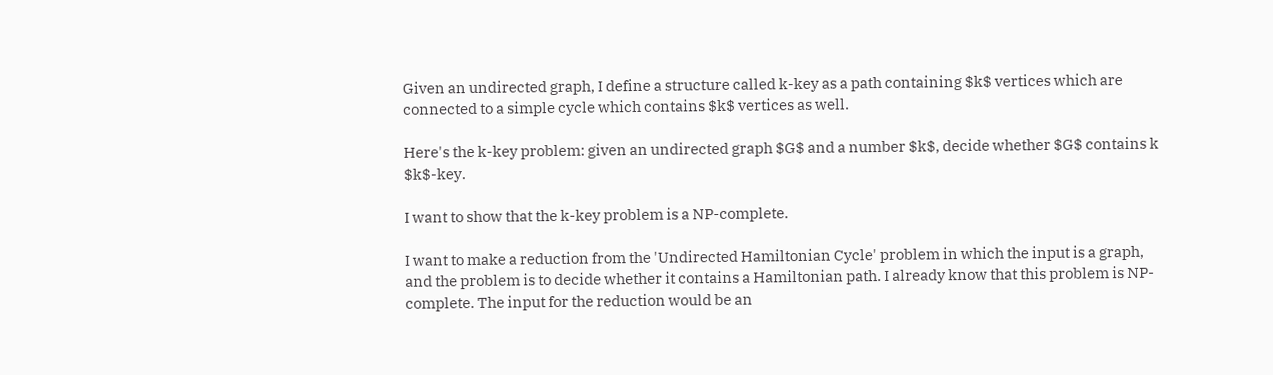Given an undirected graph, I define a structure called k-key as a path containing $k$ vertices which are connected to a simple cycle which contains $k$ vertices as well.

Here's the k-key problem: given an undirected graph $G$ and a number $k$, decide whether $G$ contains k $k$-key.

I want to show that the k-key problem is a NP-complete.

I want to make a reduction from the 'Undirected Hamiltonian Cycle' problem in which the input is a graph, and the problem is to decide whether it contains a Hamiltonian path. I already know that this problem is NP-complete. The input for the reduction would be an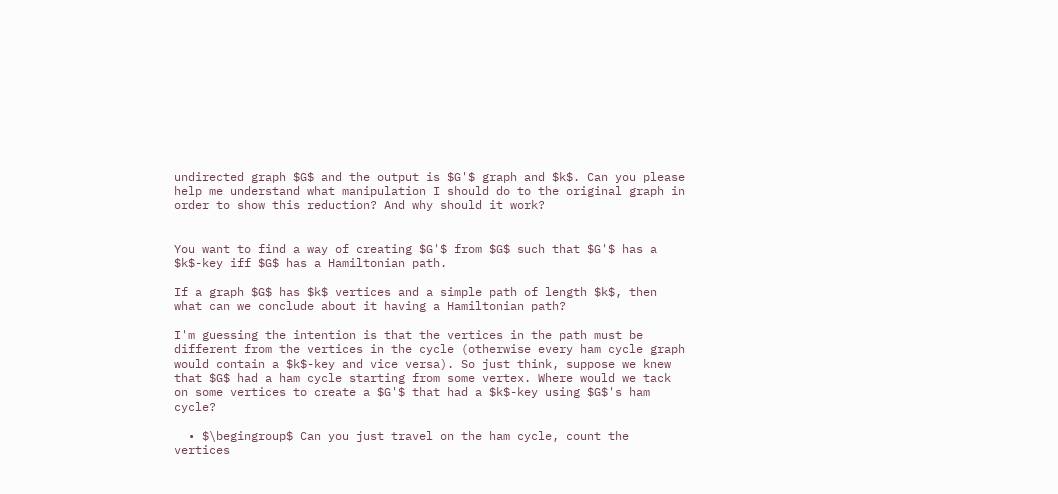undirected graph $G$ and the output is $G'$ graph and $k$. Can you please help me understand what manipulation I should do to the original graph in order to show this reduction? And why should it work?


You want to find a way of creating $G'$ from $G$ such that $G'$ has a $k$-key iff $G$ has a Hamiltonian path.

If a graph $G$ has $k$ vertices and a simple path of length $k$, then what can we conclude about it having a Hamiltonian path?

I'm guessing the intention is that the vertices in the path must be different from the vertices in the cycle (otherwise every ham cycle graph would contain a $k$-key and vice versa). So just think, suppose we knew that $G$ had a ham cycle starting from some vertex. Where would we tack on some vertices to create a $G'$ that had a $k$-key using $G$'s ham cycle?

  • $\begingroup$ Can you just travel on the ham cycle, count the vertices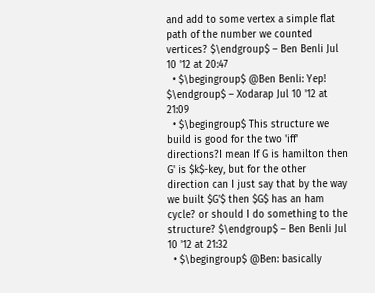and add to some vertex a simple flat path of the number we counted vertices? $\endgroup$ – Ben Benli Jul 10 '12 at 20:47
  • $\begingroup$ @Ben Benli: Yep! $\endgroup$ – Xodarap Jul 10 '12 at 21:09
  • $\begingroup$ This structure we build is good for the two 'iff' directions?I mean If G is hamilton then G' is $k$-key, but for the other direction can I just say that by the way we built $G'$ then $G$ has an ham cycle? or should I do something to the structure? $\endgroup$ – Ben Benli Jul 10 '12 at 21:32
  • $\begingroup$ @Ben: basically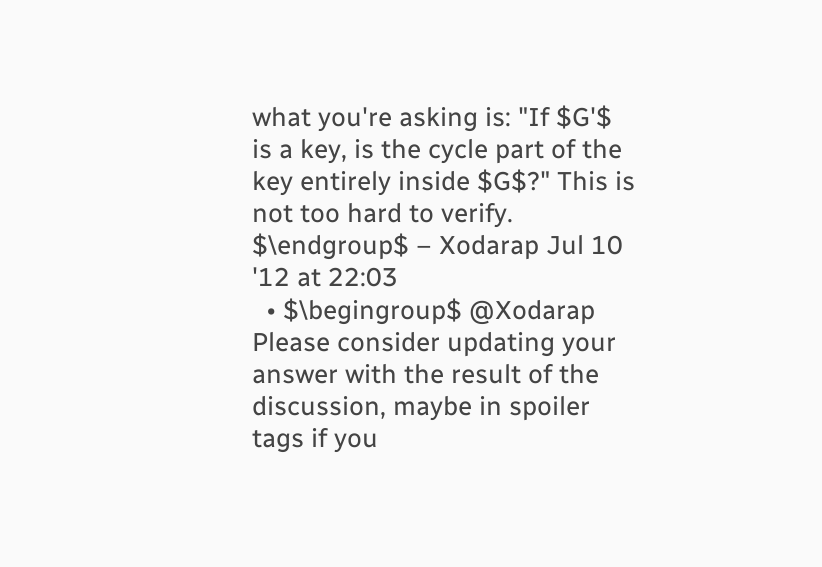what you're asking is: "If $G'$ is a key, is the cycle part of the key entirely inside $G$?" This is not too hard to verify. $\endgroup$ – Xodarap Jul 10 '12 at 22:03
  • $\begingroup$ @Xodarap Please consider updating your answer with the result of the discussion, maybe in spoiler tags if you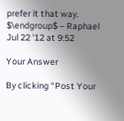prefer it that way. $\endgroup$ – Raphael Jul 22 '12 at 9:52

Your Answer

By clicking “Post Your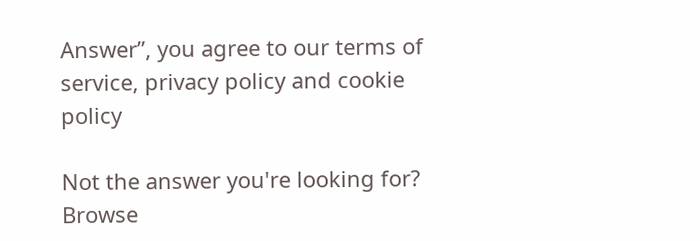Answer”, you agree to our terms of service, privacy policy and cookie policy

Not the answer you're looking for? Browse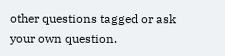other questions tagged or ask your own question.